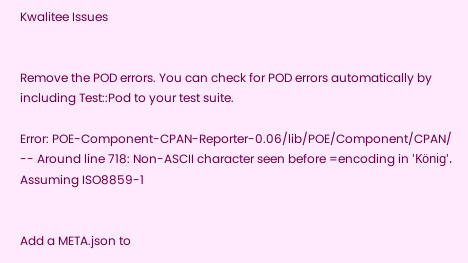Kwalitee Issues


Remove the POD errors. You can check for POD errors automatically by including Test::Pod to your test suite.

Error: POE-Component-CPAN-Reporter-0.06/lib/POE/Component/CPAN/ -- Around line 718: Non-ASCII character seen before =encoding in 'König'. Assuming ISO8859-1


Add a META.json to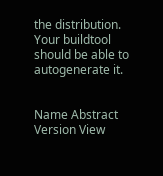the distribution. Your buildtool should be able to autogenerate it.


Name Abstract Version View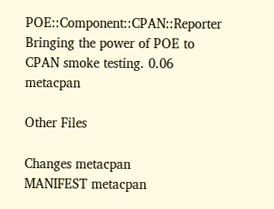POE::Component::CPAN::Reporter Bringing the power of POE to CPAN smoke testing. 0.06 metacpan

Other Files

Changes metacpan
MANIFEST metacpan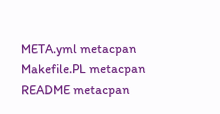META.yml metacpan
Makefile.PL metacpan
README metacpan